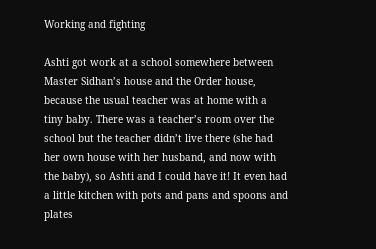Working and fighting

Ashti got work at a school somewhere between Master Sidhan’s house and the Order house, because the usual teacher was at home with a tiny baby. There was a teacher’s room over the school but the teacher didn’t live there (she had her own house with her husband, and now with the baby), so Ashti and I could have it! It even had a little kitchen with pots and pans and spoons and plates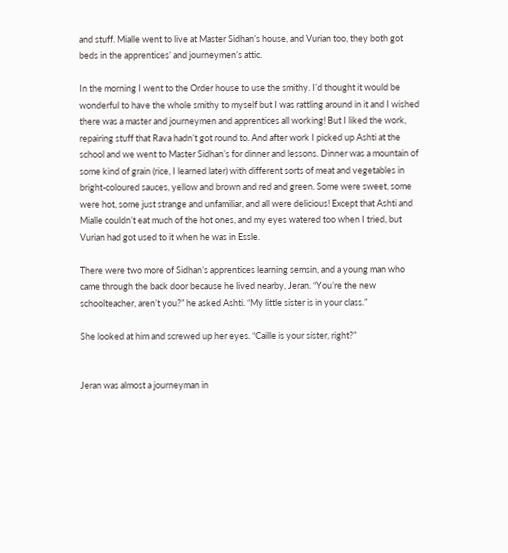and stuff. Mialle went to live at Master Sidhan’s house, and Vurian too, they both got beds in the apprentices’ and journeymen’s attic.

In the morning I went to the Order house to use the smithy. I’d thought it would be wonderful to have the whole smithy to myself but I was rattling around in it and I wished there was a master and journeymen and apprentices all working! But I liked the work, repairing stuff that Rava hadn’t got round to. And after work I picked up Ashti at the school and we went to Master Sidhan’s for dinner and lessons. Dinner was a mountain of some kind of grain (rice, I learned later) with different sorts of meat and vegetables in bright-coloured sauces, yellow and brown and red and green. Some were sweet, some were hot, some just strange and unfamiliar, and all were delicious! Except that Ashti and Mialle couldn’t eat much of the hot ones, and my eyes watered too when I tried, but Vurian had got used to it when he was in Essle.

There were two more of Sidhan’s apprentices learning semsin, and a young man who came through the back door because he lived nearby, Jeran. “You’re the new schoolteacher, aren’t you?” he asked Ashti. “My little sister is in your class.”

She looked at him and screwed up her eyes. “Caille is your sister, right?”


Jeran was almost a journeyman in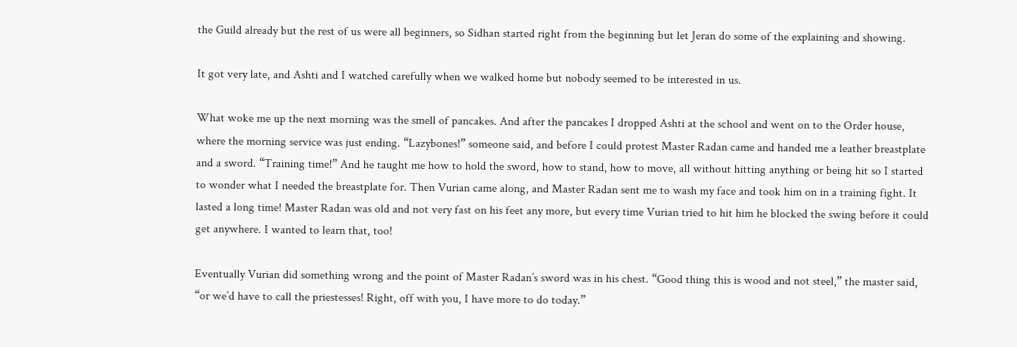the Guild already but the rest of us were all beginners, so Sidhan started right from the beginning but let Jeran do some of the explaining and showing.

It got very late, and Ashti and I watched carefully when we walked home but nobody seemed to be interested in us.

What woke me up the next morning was the smell of pancakes. And after the pancakes I dropped Ashti at the school and went on to the Order house, where the morning service was just ending. “Lazybones!” someone said, and before I could protest Master Radan came and handed me a leather breastplate and a sword. “Training time!” And he taught me how to hold the sword, how to stand, how to move, all without hitting anything or being hit so I started to wonder what I needed the breastplate for. Then Vurian came along, and Master Radan sent me to wash my face and took him on in a training fight. It lasted a long time! Master Radan was old and not very fast on his feet any more, but every time Vurian tried to hit him he blocked the swing before it could get anywhere. I wanted to learn that, too!

Eventually Vurian did something wrong and the point of Master Radan’s sword was in his chest. “Good thing this is wood and not steel,” the master said, “or we’d have to call the priestesses! Right, off with you, I have more to do today.”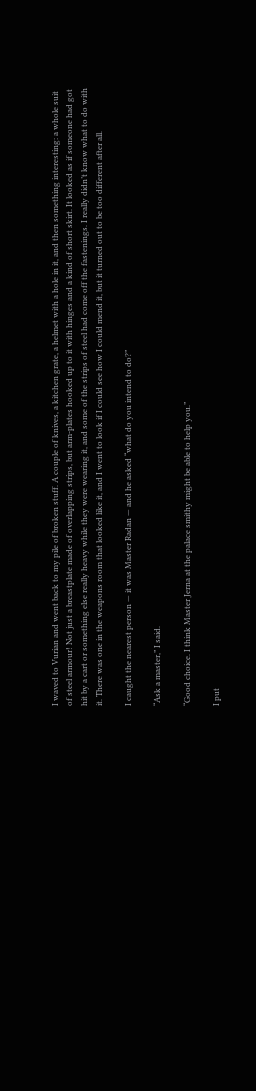I waved to Vurian and went back to my pile of broken stuff. A couple of knives, a kitchen grate, a helmet with a hole in it, and then something interesting: a whole suit of steel armour! Not just a breastplate made of overlapping strips, but arm-plates hooked up to it with hinges and a kind of short skirt. It looked as if someone had got hit by a cart or something else really heavy while they were wearing it, and some of the strips of steel had come off the fastenings. I really didn’t know what to do with it. There was one in the weapons room that looked like it, and I went to look if I could see how I could mend it, but it turned out to be too different after all.

I caught the nearest person — it was Master Radan — and he asked “what do you intend to do?”

“Ask a master,” I said.

“Good choice. I think Master Jerna at the palace smithy might be able to help you.”

I put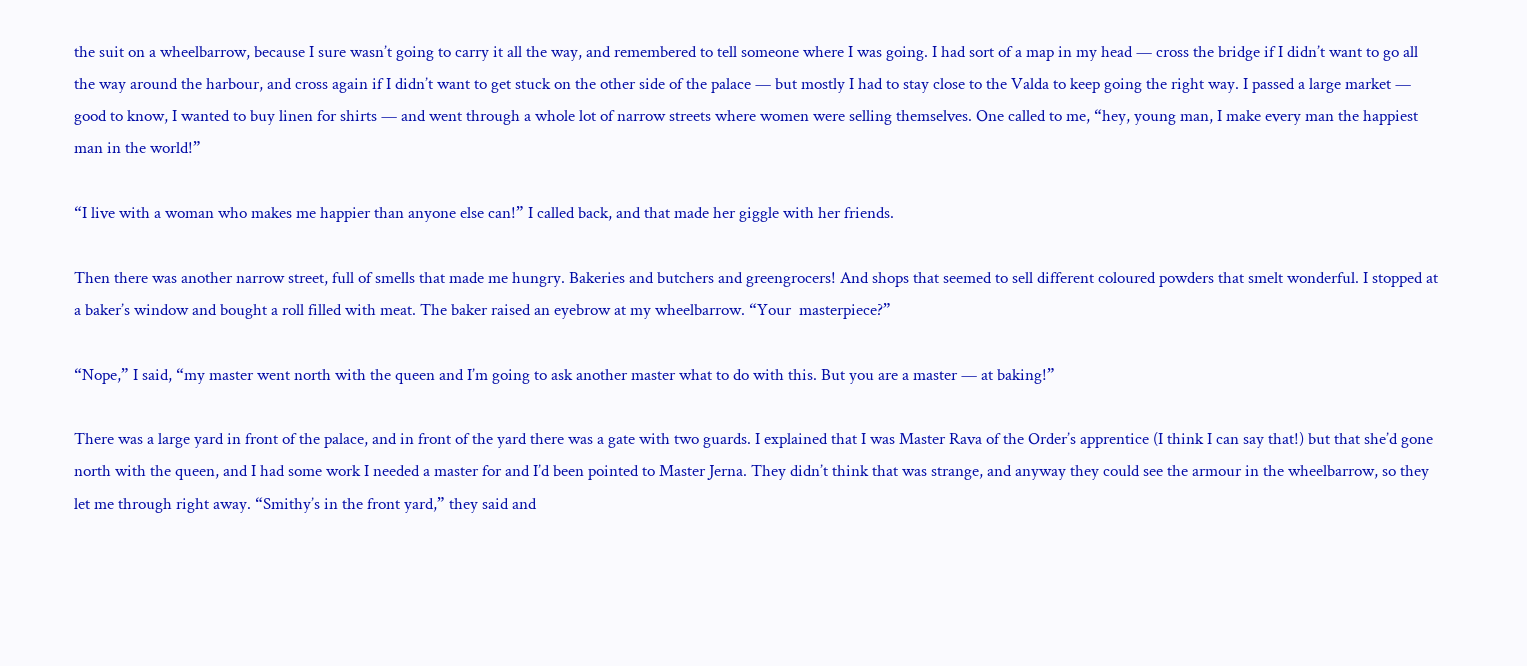the suit on a wheelbarrow, because I sure wasn’t going to carry it all the way, and remembered to tell someone where I was going. I had sort of a map in my head — cross the bridge if I didn’t want to go all the way around the harbour, and cross again if I didn’t want to get stuck on the other side of the palace — but mostly I had to stay close to the Valda to keep going the right way. I passed a large market — good to know, I wanted to buy linen for shirts — and went through a whole lot of narrow streets where women were selling themselves. One called to me, “hey, young man, I make every man the happiest man in the world!”

“I live with a woman who makes me happier than anyone else can!” I called back, and that made her giggle with her friends.

Then there was another narrow street, full of smells that made me hungry. Bakeries and butchers and greengrocers! And shops that seemed to sell different coloured powders that smelt wonderful. I stopped at a baker’s window and bought a roll filled with meat. The baker raised an eyebrow at my wheelbarrow. “Your  masterpiece?”

“Nope,” I said, “my master went north with the queen and I’m going to ask another master what to do with this. But you are a master — at baking!”

There was a large yard in front of the palace, and in front of the yard there was a gate with two guards. I explained that I was Master Rava of the Order’s apprentice (I think I can say that!) but that she’d gone north with the queen, and I had some work I needed a master for and I’d been pointed to Master Jerna. They didn’t think that was strange, and anyway they could see the armour in the wheelbarrow, so they let me through right away. “Smithy’s in the front yard,” they said and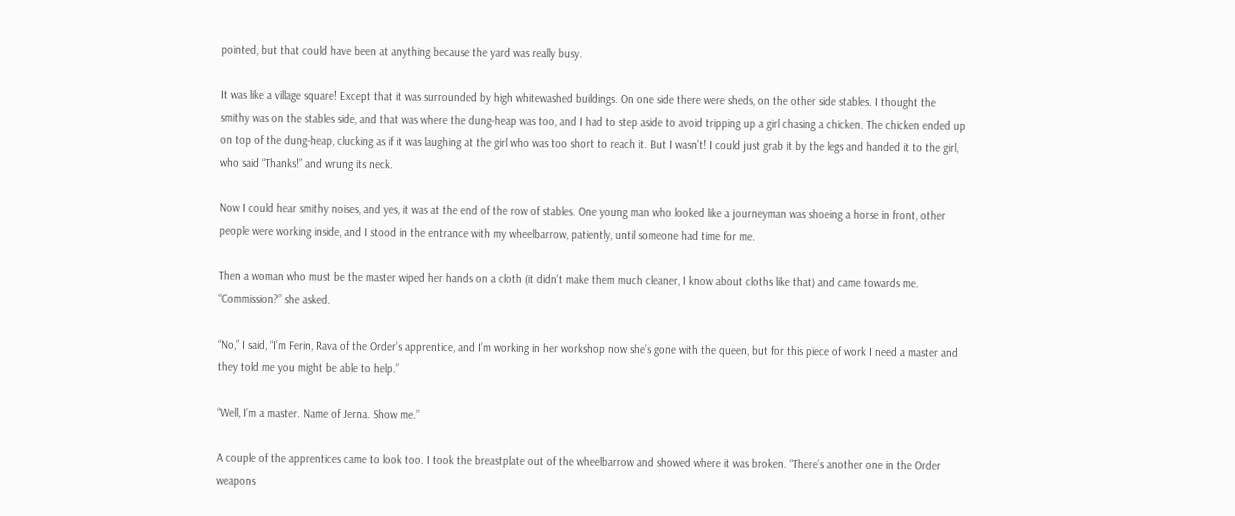pointed, but that could have been at anything because the yard was really busy.

It was like a village square! Except that it was surrounded by high whitewashed buildings. On one side there were sheds, on the other side stables. I thought the smithy was on the stables side, and that was where the dung-heap was too, and I had to step aside to avoid tripping up a girl chasing a chicken. The chicken ended up on top of the dung-heap, clucking as if it was laughing at the girl who was too short to reach it. But I wasn’t! I could just grab it by the legs and handed it to the girl, who said “Thanks!” and wrung its neck.

Now I could hear smithy noises, and yes, it was at the end of the row of stables. One young man who looked like a journeyman was shoeing a horse in front, other people were working inside, and I stood in the entrance with my wheelbarrow, patiently, until someone had time for me.

Then a woman who must be the master wiped her hands on a cloth (it didn’t make them much cleaner, I know about cloths like that) and came towards me. “Commission?” she asked.

“No,” I said, “I’m Ferin, Rava of the Order’s apprentice, and I’m working in her workshop now she’s gone with the queen, but for this piece of work I need a master and they told me you might be able to help.”

“Well, I’m a master. Name of Jerna. Show me.”

A couple of the apprentices came to look too. I took the breastplate out of the wheelbarrow and showed where it was broken. “There’s another one in the Order weapons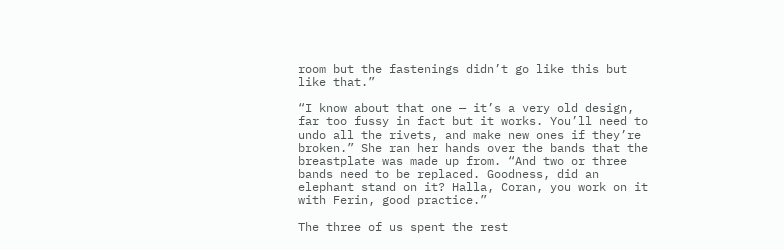room but the fastenings didn’t go like this but like that.”

“I know about that one — it’s a very old design, far too fussy in fact but it works. You’ll need to undo all the rivets, and make new ones if they’re broken.” She ran her hands over the bands that the breastplate was made up from. “And two or three bands need to be replaced. Goodness, did an elephant stand on it? Halla, Coran, you work on it with Ferin, good practice.”

The three of us spent the rest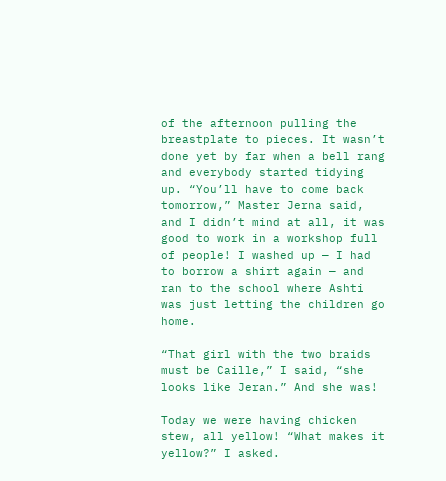of the afternoon pulling the breastplate to pieces. It wasn’t done yet by far when a bell rang and everybody started tidying up. “You’ll have to come back tomorrow,” Master Jerna said, and I didn’t mind at all, it was good to work in a workshop full of people! I washed up — I had to borrow a shirt again — and ran to the school where Ashti was just letting the children go home.

“That girl with the two braids must be Caille,” I said, “she looks like Jeran.” And she was!

Today we were having chicken stew, all yellow! “What makes it yellow?” I asked.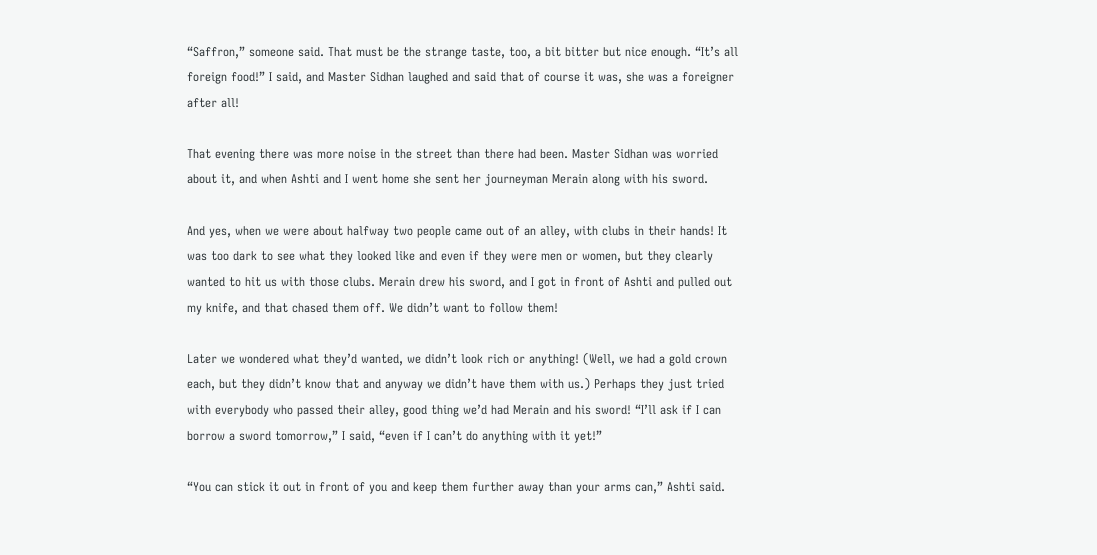“Saffron,” someone said. That must be the strange taste, too, a bit bitter but nice enough. “It’s all foreign food!” I said, and Master Sidhan laughed and said that of course it was, she was a foreigner after all!

That evening there was more noise in the street than there had been. Master Sidhan was worried about it, and when Ashti and I went home she sent her journeyman Merain along with his sword.

And yes, when we were about halfway two people came out of an alley, with clubs in their hands! It was too dark to see what they looked like and even if they were men or women, but they clearly wanted to hit us with those clubs. Merain drew his sword, and I got in front of Ashti and pulled out my knife, and that chased them off. We didn’t want to follow them!

Later we wondered what they’d wanted, we didn’t look rich or anything! (Well, we had a gold crown each, but they didn’t know that and anyway we didn’t have them with us.) Perhaps they just tried with everybody who passed their alley, good thing we’d had Merain and his sword! “I’ll ask if I can borrow a sword tomorrow,” I said, “even if I can’t do anything with it yet!”

“You can stick it out in front of you and keep them further away than your arms can,” Ashti said.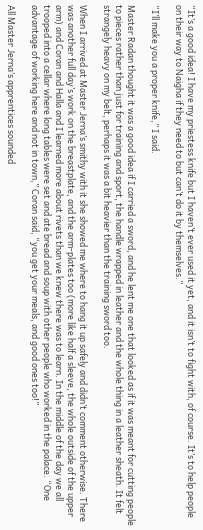“It’s a good idea! I have my priestess knife but I haven’t ever used it yet, and it isn’t to fight with, of course. It’s to help people on their way to Naigha if they need to but can’t do it by themselves.”

“I’ll make you a proper knife,” I said.

Master Radan thought it was a good idea if I carried a sword, and he lent me one that looked as if it was meant for cutting people to pieces rather than just for training and sport, the handle wrapped in leather and the whole thing in a leather sheath. It felt strangely heavy on my belt, perhaps it was a bit heavier than the training sword too.

When I arrived at Master Jerna’s smithy with it she showed me where to hang it up safely and didn’t comment otherwise. There was another full day’s work on the breastplate, and the arm-plates too (more like half a sleeve, the whole outside of the upper arm) and Coran and Halla and I learned more about rivets than we knew there was to learn. In the middle of the day we all trooped into a cellar where long tables were set and ate bread and soup with other people who worked in the palace. “One advantage of working here and not in town,” Coran said, “you get your meals, and good ones too!”

All Master Jerna’s apprentices sounded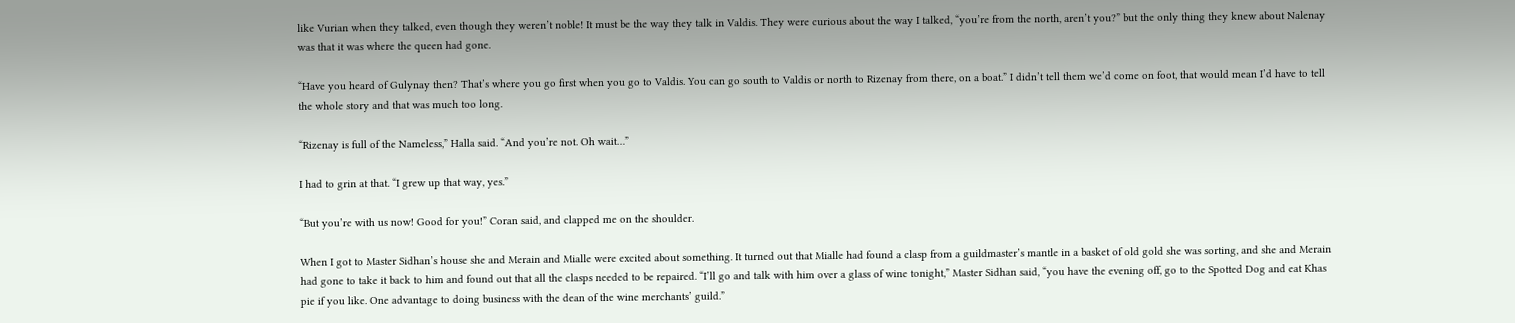like Vurian when they talked, even though they weren’t noble! It must be the way they talk in Valdis. They were curious about the way I talked, “you’re from the north, aren’t you?” but the only thing they knew about Nalenay was that it was where the queen had gone.

“Have you heard of Gulynay then? That’s where you go first when you go to Valdis. You can go south to Valdis or north to Rizenay from there, on a boat.” I didn’t tell them we’d come on foot, that would mean I’d have to tell the whole story and that was much too long.

“Rizenay is full of the Nameless,” Halla said. “And you’re not. Oh wait…”

I had to grin at that. “I grew up that way, yes.”

“But you’re with us now! Good for you!” Coran said, and clapped me on the shoulder.

When I got to Master Sidhan’s house she and Merain and Mialle were excited about something. It turned out that Mialle had found a clasp from a guildmaster’s mantle in a basket of old gold she was sorting, and she and Merain had gone to take it back to him and found out that all the clasps needed to be repaired. “I’ll go and talk with him over a glass of wine tonight,” Master Sidhan said, “you have the evening off, go to the Spotted Dog and eat Khas pie if you like. One advantage to doing business with the dean of the wine merchants’ guild.”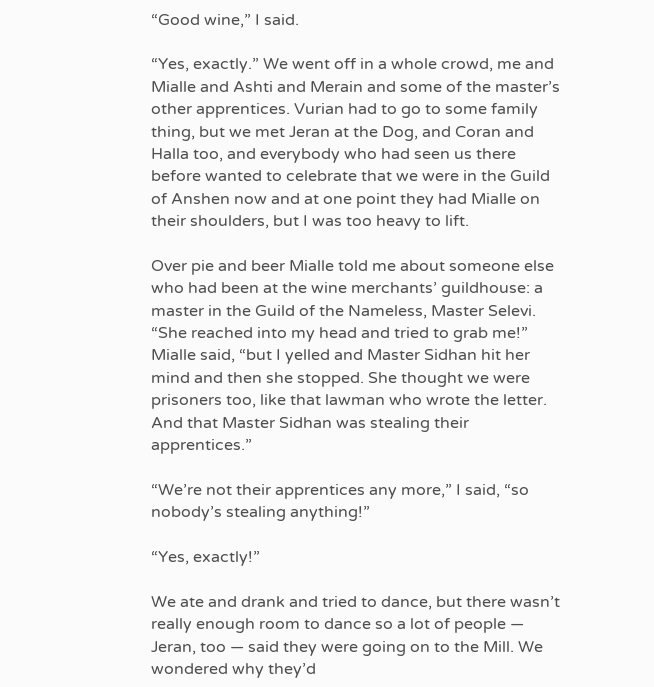“Good wine,” I said.

“Yes, exactly.” We went off in a whole crowd, me and Mialle and Ashti and Merain and some of the master’s other apprentices. Vurian had to go to some family thing, but we met Jeran at the Dog, and Coran and Halla too, and everybody who had seen us there before wanted to celebrate that we were in the Guild of Anshen now and at one point they had Mialle on their shoulders, but I was too heavy to lift.

Over pie and beer Mialle told me about someone else who had been at the wine merchants’ guildhouse: a master in the Guild of the Nameless, Master Selevi. “She reached into my head and tried to grab me!” Mialle said, “but I yelled and Master Sidhan hit her mind and then she stopped. She thought we were prisoners too, like that lawman who wrote the letter. And that Master Sidhan was stealing their apprentices.”

“We’re not their apprentices any more,” I said, “so nobody’s stealing anything!”

“Yes, exactly!”

We ate and drank and tried to dance, but there wasn’t really enough room to dance so a lot of people — Jeran, too — said they were going on to the Mill. We wondered why they’d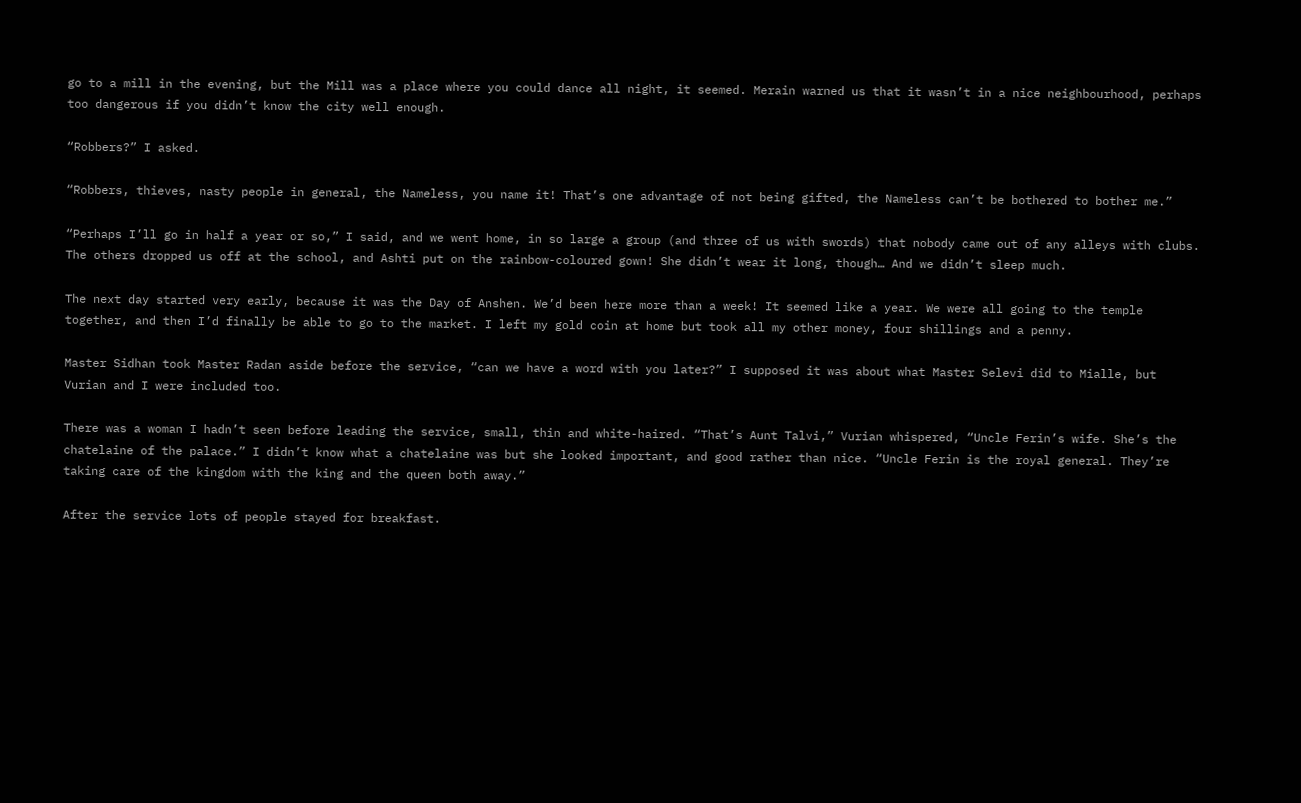go to a mill in the evening, but the Mill was a place where you could dance all night, it seemed. Merain warned us that it wasn’t in a nice neighbourhood, perhaps too dangerous if you didn’t know the city well enough.

“Robbers?” I asked.

“Robbers, thieves, nasty people in general, the Nameless, you name it! That’s one advantage of not being gifted, the Nameless can’t be bothered to bother me.”

“Perhaps I’ll go in half a year or so,” I said, and we went home, in so large a group (and three of us with swords) that nobody came out of any alleys with clubs. The others dropped us off at the school, and Ashti put on the rainbow-coloured gown! She didn’t wear it long, though… And we didn’t sleep much.

The next day started very early, because it was the Day of Anshen. We’d been here more than a week! It seemed like a year. We were all going to the temple together, and then I’d finally be able to go to the market. I left my gold coin at home but took all my other money, four shillings and a penny.

Master Sidhan took Master Radan aside before the service, “can we have a word with you later?” I supposed it was about what Master Selevi did to Mialle, but Vurian and I were included too.

There was a woman I hadn’t seen before leading the service, small, thin and white-haired. “That’s Aunt Talvi,” Vurian whispered, “Uncle Ferin’s wife. She’s the chatelaine of the palace.” I didn’t know what a chatelaine was but she looked important, and good rather than nice. “Uncle Ferin is the royal general. They’re taking care of the kingdom with the king and the queen both away.”

After the service lots of people stayed for breakfast.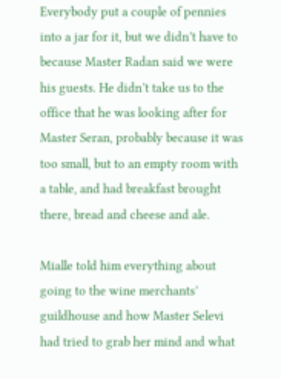Everybody put a couple of pennies into a jar for it, but we didn’t have to because Master Radan said we were his guests. He didn’t take us to the office that he was looking after for Master Seran, probably because it was too small, but to an empty room with a table, and had breakfast brought there, bread and cheese and ale.

Mialle told him everything about going to the wine merchants’ guildhouse and how Master Selevi had tried to grab her mind and what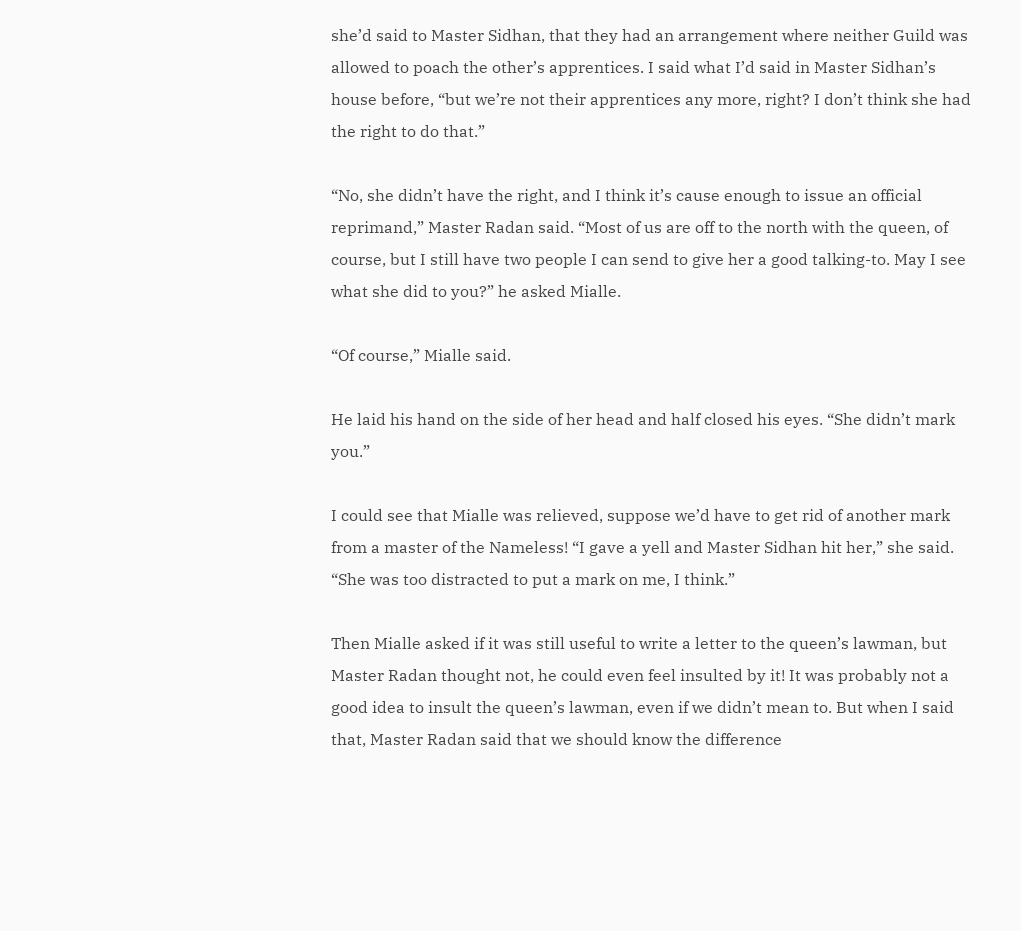she’d said to Master Sidhan, that they had an arrangement where neither Guild was allowed to poach the other’s apprentices. I said what I’d said in Master Sidhan’s house before, “but we’re not their apprentices any more, right? I don’t think she had the right to do that.”

“No, she didn’t have the right, and I think it’s cause enough to issue an official reprimand,” Master Radan said. “Most of us are off to the north with the queen, of course, but I still have two people I can send to give her a good talking-to. May I see what she did to you?” he asked Mialle.

“Of course,” Mialle said.

He laid his hand on the side of her head and half closed his eyes. “She didn’t mark you.”

I could see that Mialle was relieved, suppose we’d have to get rid of another mark from a master of the Nameless! “I gave a yell and Master Sidhan hit her,” she said. “She was too distracted to put a mark on me, I think.”

Then Mialle asked if it was still useful to write a letter to the queen’s lawman, but Master Radan thought not, he could even feel insulted by it! It was probably not a good idea to insult the queen’s lawman, even if we didn’t mean to. But when I said that, Master Radan said that we should know the difference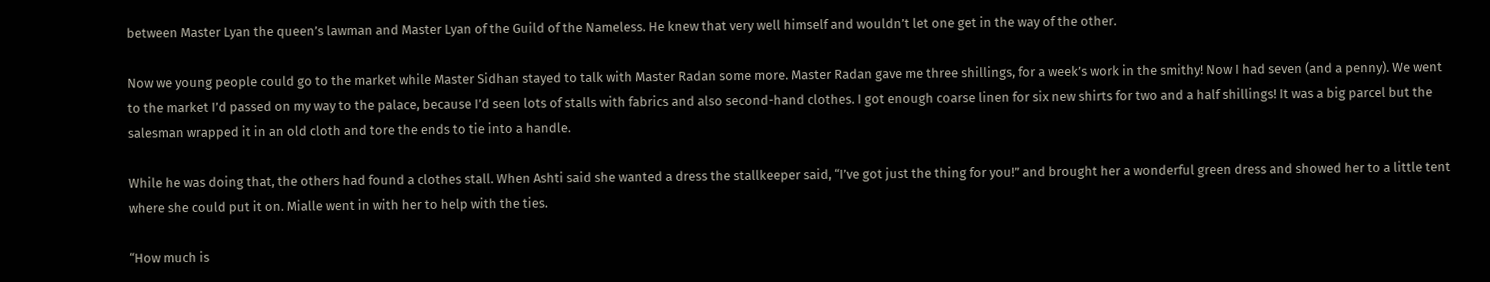between Master Lyan the queen’s lawman and Master Lyan of the Guild of the Nameless. He knew that very well himself and wouldn’t let one get in the way of the other.

Now we young people could go to the market while Master Sidhan stayed to talk with Master Radan some more. Master Radan gave me three shillings, for a week’s work in the smithy! Now I had seven (and a penny). We went to the market I’d passed on my way to the palace, because I’d seen lots of stalls with fabrics and also second-hand clothes. I got enough coarse linen for six new shirts for two and a half shillings! It was a big parcel but the salesman wrapped it in an old cloth and tore the ends to tie into a handle.

While he was doing that, the others had found a clothes stall. When Ashti said she wanted a dress the stallkeeper said, “I’ve got just the thing for you!” and brought her a wonderful green dress and showed her to a little tent where she could put it on. Mialle went in with her to help with the ties.

“How much is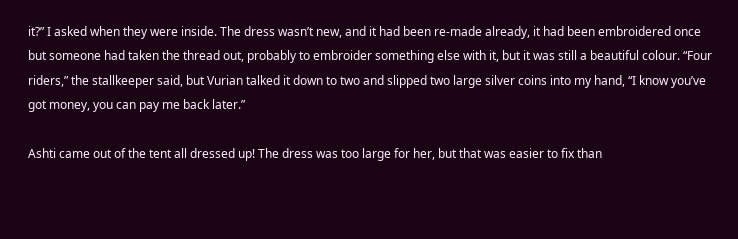it?” I asked when they were inside. The dress wasn’t new, and it had been re-made already, it had been embroidered once but someone had taken the thread out, probably to embroider something else with it, but it was still a beautiful colour. “Four riders,” the stallkeeper said, but Vurian talked it down to two and slipped two large silver coins into my hand, “I know you’ve got money, you can pay me back later.”

Ashti came out of the tent all dressed up! The dress was too large for her, but that was easier to fix than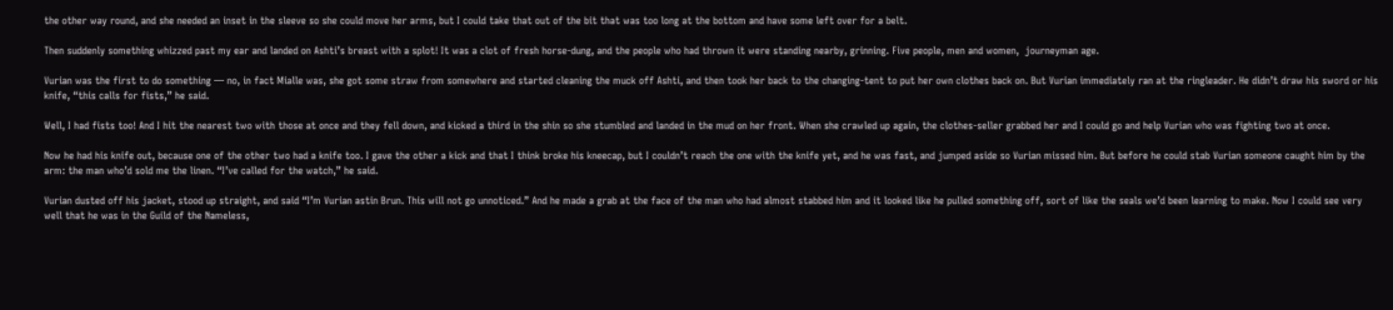the other way round, and she needed an inset in the sleeve so she could move her arms, but I could take that out of the bit that was too long at the bottom and have some left over for a belt.

Then suddenly something whizzed past my ear and landed on Ashti’s breast with a splot! It was a clot of fresh horse-dung, and the people who had thrown it were standing nearby, grinning. Five people, men and women,  journeyman age.

Vurian was the first to do something — no, in fact Mialle was, she got some straw from somewhere and started cleaning the muck off Ashti, and then took her back to the changing-tent to put her own clothes back on. But Vurian immediately ran at the ringleader. He didn’t draw his sword or his knife, “this calls for fists,” he said.

Well, I had fists too! And I hit the nearest two with those at once and they fell down, and kicked a third in the shin so she stumbled and landed in the mud on her front. When she crawled up again, the clothes-seller grabbed her and I could go and help Vurian who was fighting two at once.

Now he had his knife out, because one of the other two had a knife too. I gave the other a kick and that I think broke his kneecap, but I couldn’t reach the one with the knife yet, and he was fast, and jumped aside so Vurian missed him. But before he could stab Vurian someone caught him by the arm: the man who’d sold me the linen. “I’ve called for the watch,” he said.

Vurian dusted off his jacket, stood up straight, and said “I’m Vurian astin Brun. This will not go unnoticed.” And he made a grab at the face of the man who had almost stabbed him and it looked like he pulled something off, sort of like the seals we’d been learning to make. Now I could see very well that he was in the Guild of the Nameless,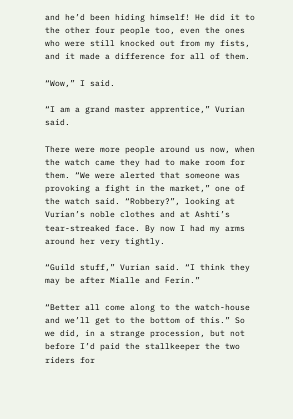and he’d been hiding himself! He did it to the other four people too, even the ones who were still knocked out from my fists, and it made a difference for all of them.

“Wow,” I said.

“I am a grand master apprentice,” Vurian said.

There were more people around us now, when the watch came they had to make room for them. “We were alerted that someone was provoking a fight in the market,” one of the watch said. “Robbery?”, looking at Vurian’s noble clothes and at Ashti’s tear-streaked face. By now I had my arms around her very tightly.

“Guild stuff,” Vurian said. “I think they may be after Mialle and Ferin.”

“Better all come along to the watch-house and we’ll get to the bottom of this.” So we did, in a strange procession, but not before I’d paid the stallkeeper the two riders for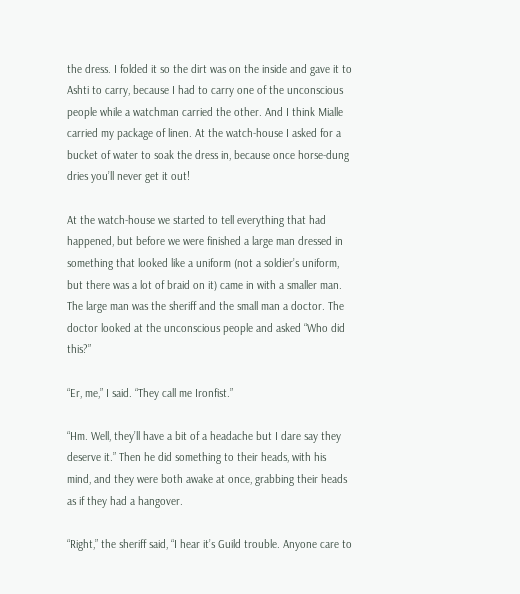the dress. I folded it so the dirt was on the inside and gave it to Ashti to carry, because I had to carry one of the unconscious people while a watchman carried the other. And I think Mialle carried my package of linen. At the watch-house I asked for a bucket of water to soak the dress in, because once horse-dung dries you’ll never get it out!

At the watch-house we started to tell everything that had happened, but before we were finished a large man dressed in something that looked like a uniform (not a soldier’s uniform, but there was a lot of braid on it) came in with a smaller man. The large man was the sheriff and the small man a doctor. The doctor looked at the unconscious people and asked “Who did this?”

“Er, me,” I said. “They call me Ironfist.”

“Hm. Well, they’ll have a bit of a headache but I dare say they deserve it.” Then he did something to their heads, with his mind, and they were both awake at once, grabbing their heads as if they had a hangover.

“Right,” the sheriff said, “I hear it’s Guild trouble. Anyone care to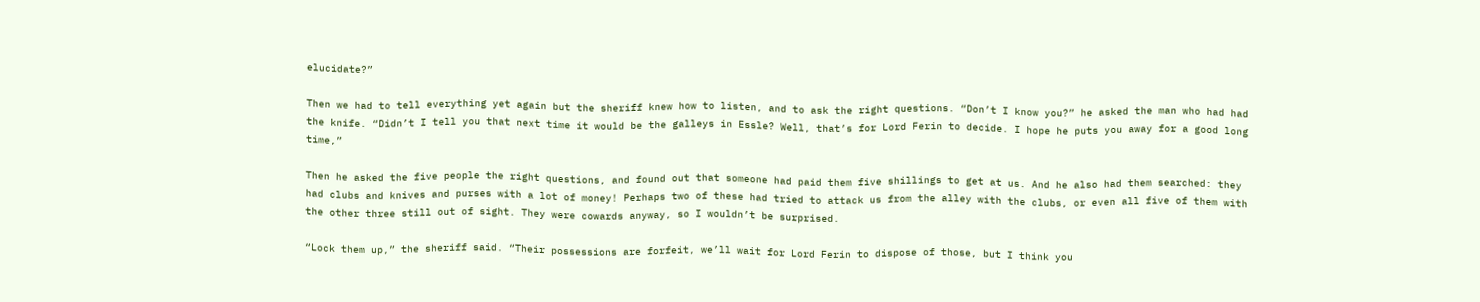elucidate?”

Then we had to tell everything yet again but the sheriff knew how to listen, and to ask the right questions. “Don’t I know you?” he asked the man who had had the knife. “Didn’t I tell you that next time it would be the galleys in Essle? Well, that’s for Lord Ferin to decide. I hope he puts you away for a good long time,”

Then he asked the five people the right questions, and found out that someone had paid them five shillings to get at us. And he also had them searched: they had clubs and knives and purses with a lot of money! Perhaps two of these had tried to attack us from the alley with the clubs, or even all five of them with the other three still out of sight. They were cowards anyway, so I wouldn’t be surprised.

“Lock them up,” the sheriff said. “Their possessions are forfeit, we’ll wait for Lord Ferin to dispose of those, but I think you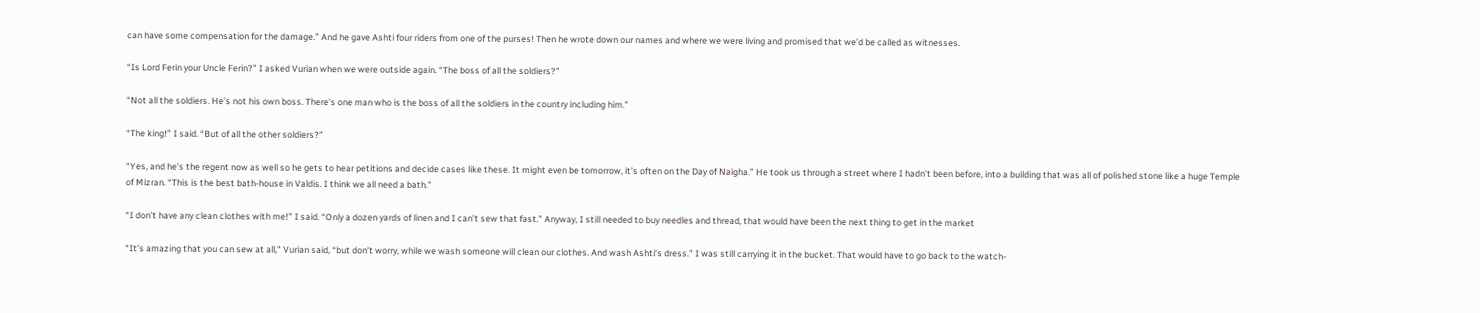can have some compensation for the damage.” And he gave Ashti four riders from one of the purses! Then he wrote down our names and where we were living and promised that we’d be called as witnesses.

“Is Lord Ferin your Uncle Ferin?” I asked Vurian when we were outside again. “The boss of all the soldiers?”

“Not all the soldiers. He’s not his own boss. There’s one man who is the boss of all the soldiers in the country including him.”

“The king!” I said. “But of all the other soldiers?”

“Yes, and he’s the regent now as well so he gets to hear petitions and decide cases like these. It might even be tomorrow, it’s often on the Day of Naigha.” He took us through a street where I hadn’t been before, into a building that was all of polished stone like a huge Temple of Mizran. “This is the best bath-house in Valdis. I think we all need a bath.”

“I don’t have any clean clothes with me!” I said. “Only a dozen yards of linen and I can’t sew that fast.” Anyway, I still needed to buy needles and thread, that would have been the next thing to get in the market

“It’s amazing that you can sew at all,” Vurian said, “but don’t worry, while we wash someone will clean our clothes. And wash Ashti’s dress.” I was still carrying it in the bucket. That would have to go back to the watch-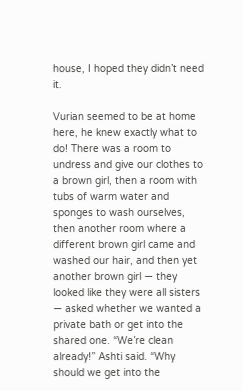house, I hoped they didn’t need it.

Vurian seemed to be at home here, he knew exactly what to do! There was a room to undress and give our clothes to a brown girl, then a room with tubs of warm water and sponges to wash ourselves, then another room where a different brown girl came and washed our hair, and then yet another brown girl — they looked like they were all sisters — asked whether we wanted a private bath or get into the shared one. “We’re clean already!” Ashti said. “Why should we get into the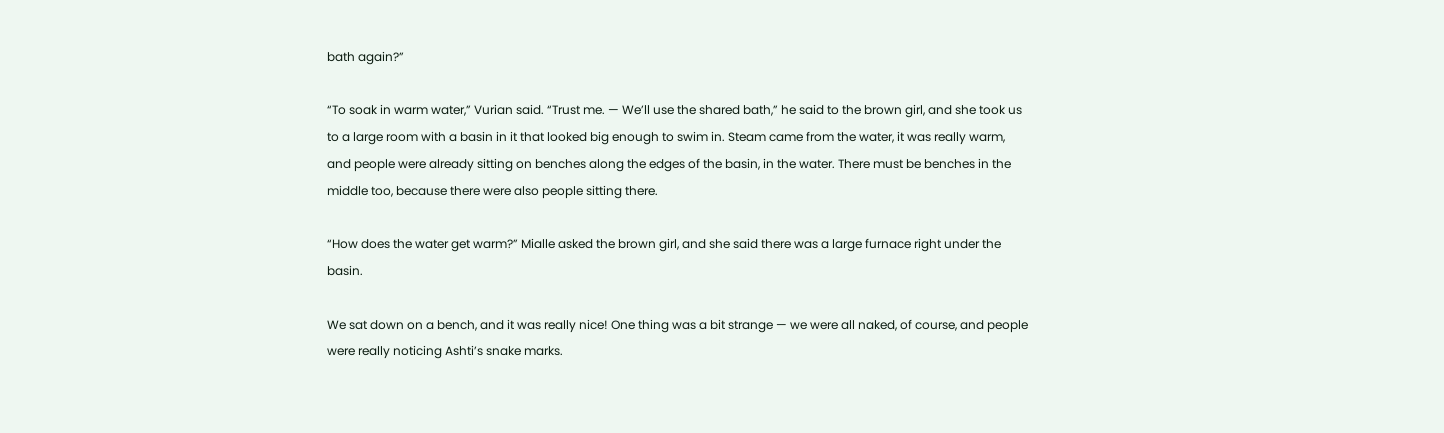bath again?”

“To soak in warm water,” Vurian said. “Trust me. — We’ll use the shared bath,” he said to the brown girl, and she took us to a large room with a basin in it that looked big enough to swim in. Steam came from the water, it was really warm, and people were already sitting on benches along the edges of the basin, in the water. There must be benches in the middle too, because there were also people sitting there.

“How does the water get warm?” Mialle asked the brown girl, and she said there was a large furnace right under the basin.

We sat down on a bench, and it was really nice! One thing was a bit strange — we were all naked, of course, and people were really noticing Ashti’s snake marks.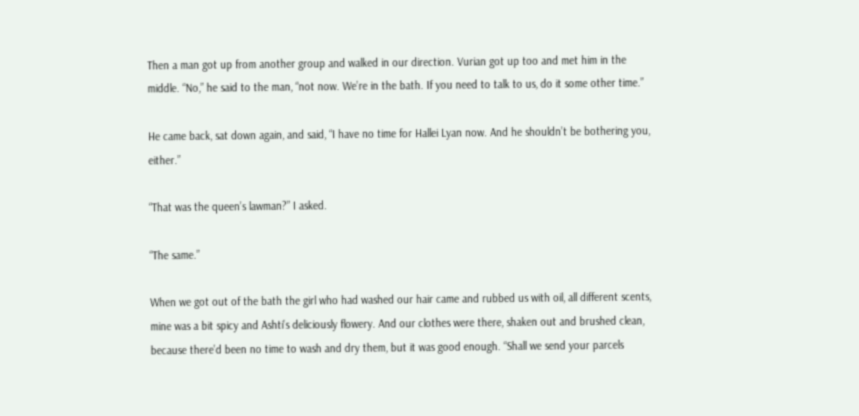Then a man got up from another group and walked in our direction. Vurian got up too and met him in the middle. “No,” he said to the man, “not now. We’re in the bath. If you need to talk to us, do it some other time.”

He came back, sat down again, and said, “I have no time for Hallei Lyan now. And he shouldn’t be bothering you, either.”

“That was the queen’s lawman?” I asked.

“The same.”

When we got out of the bath the girl who had washed our hair came and rubbed us with oil, all different scents, mine was a bit spicy and Ashti’s deliciously flowery. And our clothes were there, shaken out and brushed clean, because there’d been no time to wash and dry them, but it was good enough. “Shall we send your parcels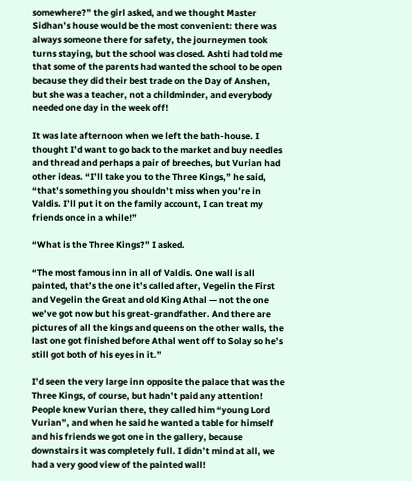somewhere?” the girl asked, and we thought Master Sidhan’s house would be the most convenient: there was always someone there for safety, the journeymen took turns staying, but the school was closed. Ashti had told me that some of the parents had wanted the school to be open because they did their best trade on the Day of Anshen, but she was a teacher, not a childminder, and everybody needed one day in the week off!

It was late afternoon when we left the bath-house. I thought I’d want to go back to the market and buy needles and thread and perhaps a pair of breeches, but Vurian had other ideas. “I’ll take you to the Three Kings,” he said, “that’s something you shouldn’t miss when you’re in Valdis. I’ll put it on the family account, I can treat my friends once in a while!”

“What is the Three Kings?” I asked.

“The most famous inn in all of Valdis. One wall is all painted, that’s the one it’s called after, Vegelin the First and Vegelin the Great and old King Athal — not the one we’ve got now but his great-grandfather. And there are pictures of all the kings and queens on the other walls, the last one got finished before Athal went off to Solay so he’s still got both of his eyes in it.”

I’d seen the very large inn opposite the palace that was the Three Kings, of course, but hadn’t paid any attention! People knew Vurian there, they called him “young Lord Vurian”, and when he said he wanted a table for himself and his friends we got one in the gallery, because downstairs it was completely full. I didn’t mind at all, we had a very good view of the painted wall!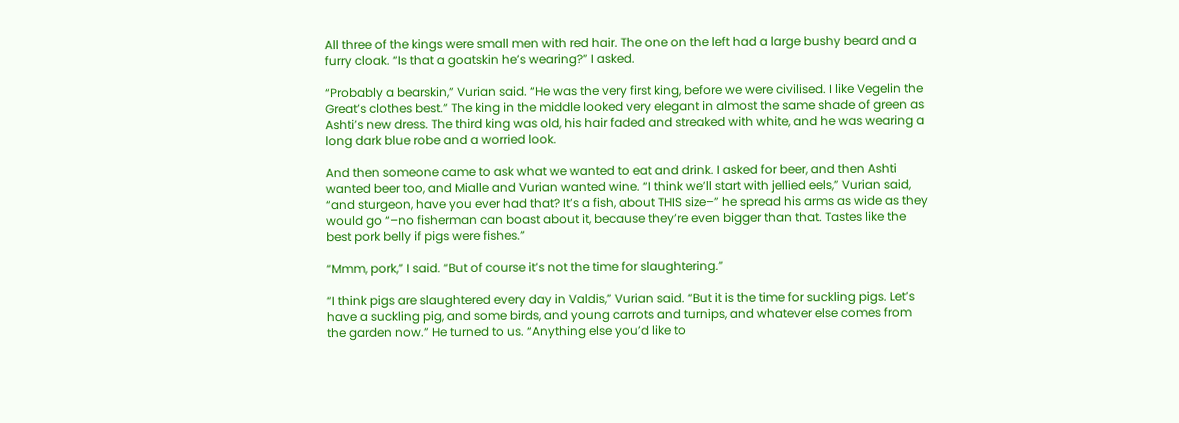All three of the kings were small men with red hair. The one on the left had a large bushy beard and a furry cloak. “Is that a goatskin he’s wearing?” I asked.

“Probably a bearskin,” Vurian said. “He was the very first king, before we were civilised. I like Vegelin the Great’s clothes best.” The king in the middle looked very elegant in almost the same shade of green as Ashti’s new dress. The third king was old, his hair faded and streaked with white, and he was wearing a long dark blue robe and a worried look.

And then someone came to ask what we wanted to eat and drink. I asked for beer, and then Ashti wanted beer too, and Mialle and Vurian wanted wine. “I think we’ll start with jellied eels,” Vurian said, “and sturgeon, have you ever had that? It’s a fish, about THIS size–” he spread his arms as wide as they would go “–no fisherman can boast about it, because they’re even bigger than that. Tastes like the best pork belly if pigs were fishes.”

“Mmm, pork,” I said. “But of course it’s not the time for slaughtering.”

“I think pigs are slaughtered every day in Valdis,” Vurian said. “But it is the time for suckling pigs. Let’s have a suckling pig, and some birds, and young carrots and turnips, and whatever else comes from the garden now.” He turned to us. “Anything else you’d like to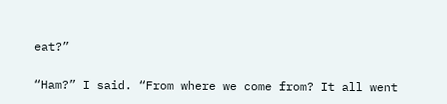eat?”

“Ham?” I said. “From where we come from? It all went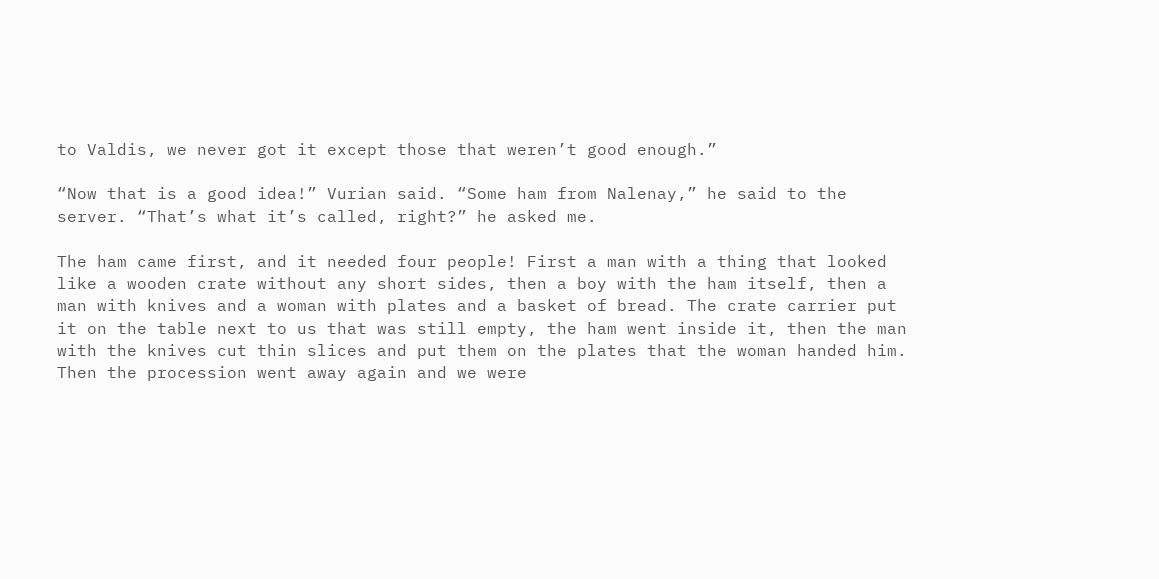to Valdis, we never got it except those that weren’t good enough.”

“Now that is a good idea!” Vurian said. “Some ham from Nalenay,” he said to the server. “That’s what it’s called, right?” he asked me.

The ham came first, and it needed four people! First a man with a thing that looked like a wooden crate without any short sides, then a boy with the ham itself, then a man with knives and a woman with plates and a basket of bread. The crate carrier put it on the table next to us that was still empty, the ham went inside it, then the man with the knives cut thin slices and put them on the plates that the woman handed him. Then the procession went away again and we were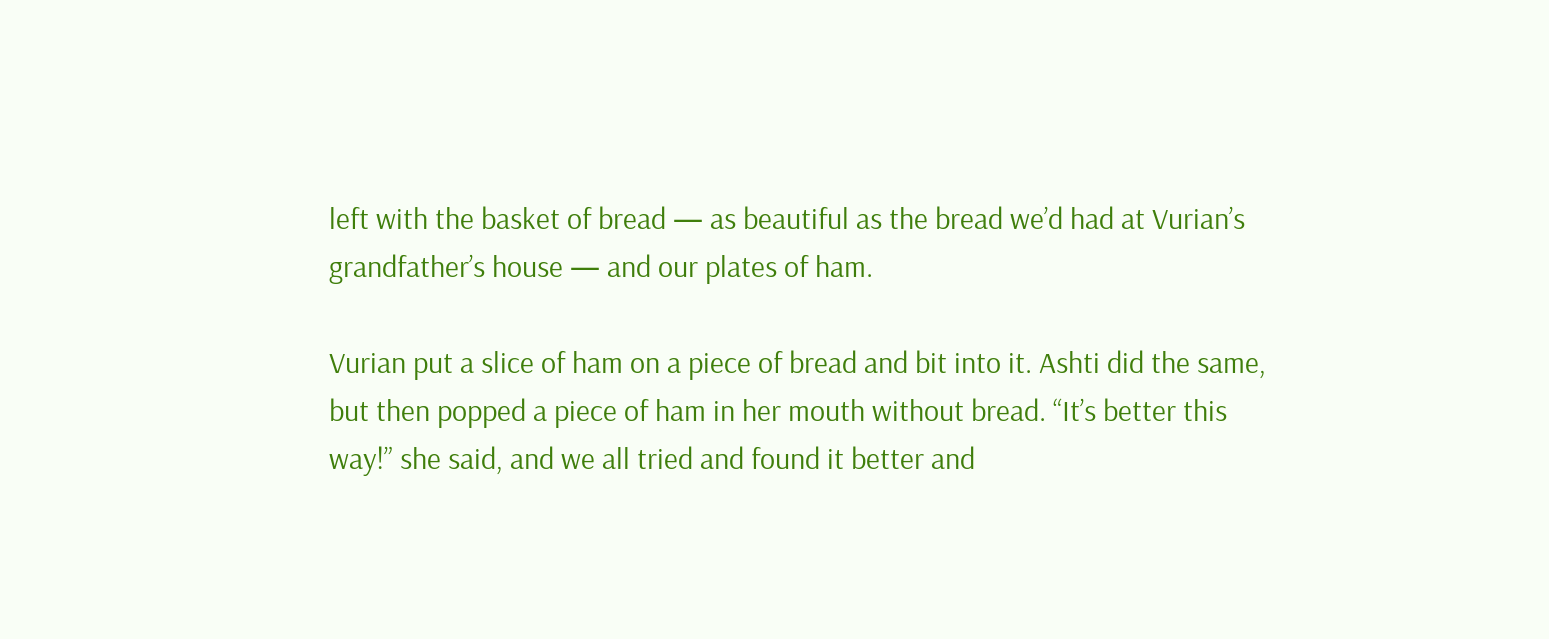left with the basket of bread — as beautiful as the bread we’d had at Vurian’s grandfather’s house — and our plates of ham.

Vurian put a slice of ham on a piece of bread and bit into it. Ashti did the same, but then popped a piece of ham in her mouth without bread. “It’s better this way!” she said, and we all tried and found it better and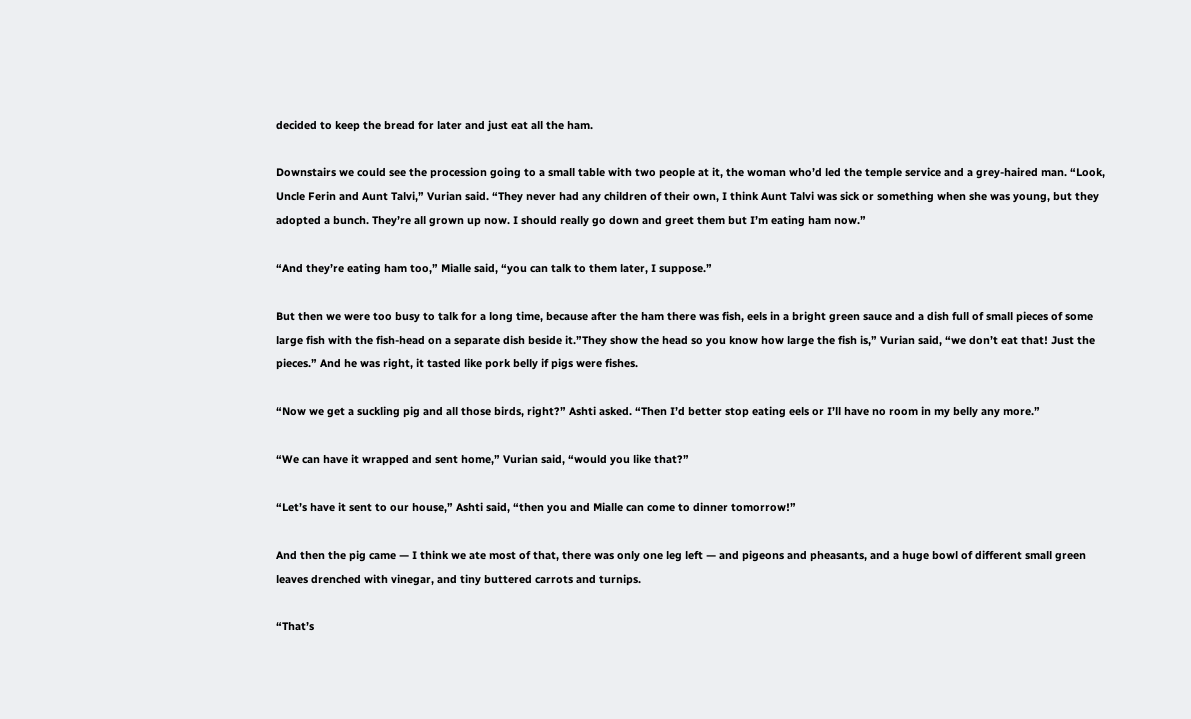decided to keep the bread for later and just eat all the ham.

Downstairs we could see the procession going to a small table with two people at it, the woman who’d led the temple service and a grey-haired man. “Look, Uncle Ferin and Aunt Talvi,” Vurian said. “They never had any children of their own, I think Aunt Talvi was sick or something when she was young, but they adopted a bunch. They’re all grown up now. I should really go down and greet them but I’m eating ham now.”

“And they’re eating ham too,” Mialle said, “you can talk to them later, I suppose.”

But then we were too busy to talk for a long time, because after the ham there was fish, eels in a bright green sauce and a dish full of small pieces of some large fish with the fish-head on a separate dish beside it.”They show the head so you know how large the fish is,” Vurian said, “we don’t eat that! Just the pieces.” And he was right, it tasted like pork belly if pigs were fishes.

“Now we get a suckling pig and all those birds, right?” Ashti asked. “Then I’d better stop eating eels or I’ll have no room in my belly any more.”

“We can have it wrapped and sent home,” Vurian said, “would you like that?”

“Let’s have it sent to our house,” Ashti said, “then you and Mialle can come to dinner tomorrow!”

And then the pig came — I think we ate most of that, there was only one leg left — and pigeons and pheasants, and a huge bowl of different small green leaves drenched with vinegar, and tiny buttered carrots and turnips.

“That’s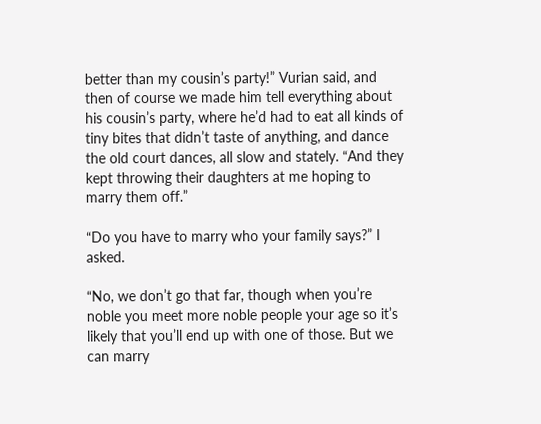better than my cousin’s party!” Vurian said, and then of course we made him tell everything about his cousin’s party, where he’d had to eat all kinds of tiny bites that didn’t taste of anything, and dance the old court dances, all slow and stately. “And they kept throwing their daughters at me hoping to marry them off.”

“Do you have to marry who your family says?” I asked.

“No, we don’t go that far, though when you’re noble you meet more noble people your age so it’s likely that you’ll end up with one of those. But we can marry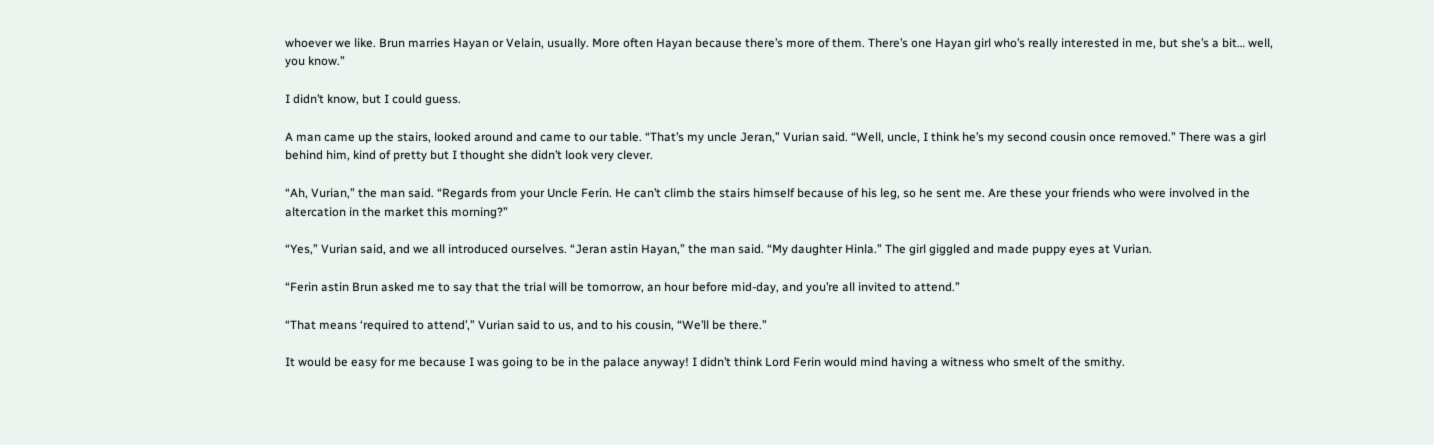whoever we like. Brun marries Hayan or Velain, usually. More often Hayan because there’s more of them. There’s one Hayan girl who’s really interested in me, but she’s a bit… well, you know.”

I didn’t know, but I could guess.

A man came up the stairs, looked around and came to our table. “That’s my uncle Jeran,” Vurian said. “Well, uncle, I think he’s my second cousin once removed.” There was a girl behind him, kind of pretty but I thought she didn’t look very clever.

“Ah, Vurian,” the man said. “Regards from your Uncle Ferin. He can’t climb the stairs himself because of his leg, so he sent me. Are these your friends who were involved in the altercation in the market this morning?”

“Yes,” Vurian said, and we all introduced ourselves. “Jeran astin Hayan,” the man said. “My daughter Hinla.” The girl giggled and made puppy eyes at Vurian.

“Ferin astin Brun asked me to say that the trial will be tomorrow, an hour before mid-day, and you’re all invited to attend.”

“That means ‘required to attend’,” Vurian said to us, and to his cousin, “We’ll be there.”

It would be easy for me because I was going to be in the palace anyway! I didn’t think Lord Ferin would mind having a witness who smelt of the smithy.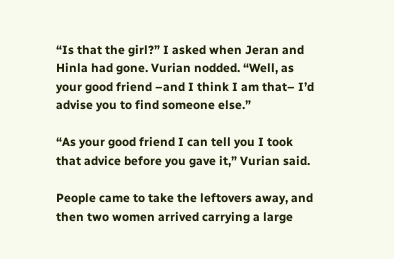“Is that the girl?” I asked when Jeran and Hinla had gone. Vurian nodded. “Well, as your good friend –and I think I am that– I’d advise you to find someone else.”

“As your good friend I can tell you I took that advice before you gave it,” Vurian said.

People came to take the leftovers away, and then two women arrived carrying a large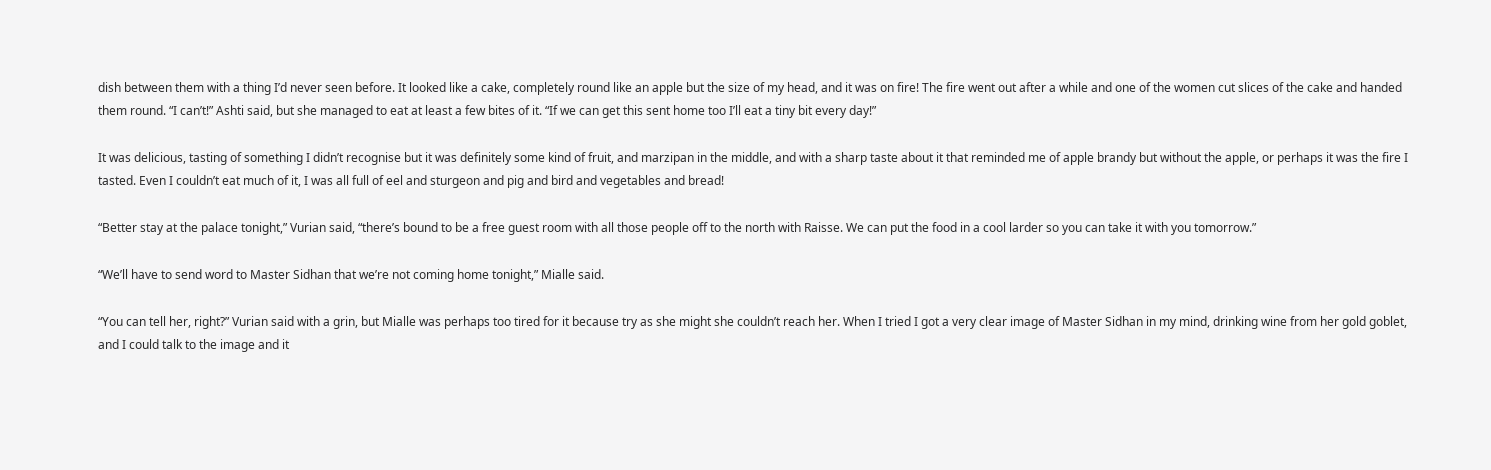dish between them with a thing I’d never seen before. It looked like a cake, completely round like an apple but the size of my head, and it was on fire! The fire went out after a while and one of the women cut slices of the cake and handed them round. “I can’t!” Ashti said, but she managed to eat at least a few bites of it. “If we can get this sent home too I’ll eat a tiny bit every day!”

It was delicious, tasting of something I didn’t recognise but it was definitely some kind of fruit, and marzipan in the middle, and with a sharp taste about it that reminded me of apple brandy but without the apple, or perhaps it was the fire I tasted. Even I couldn’t eat much of it, I was all full of eel and sturgeon and pig and bird and vegetables and bread!

“Better stay at the palace tonight,” Vurian said, “there’s bound to be a free guest room with all those people off to the north with Raisse. We can put the food in a cool larder so you can take it with you tomorrow.”

“We’ll have to send word to Master Sidhan that we’re not coming home tonight,” Mialle said.

“You can tell her, right?” Vurian said with a grin, but Mialle was perhaps too tired for it because try as she might she couldn’t reach her. When I tried I got a very clear image of Master Sidhan in my mind, drinking wine from her gold goblet, and I could talk to the image and it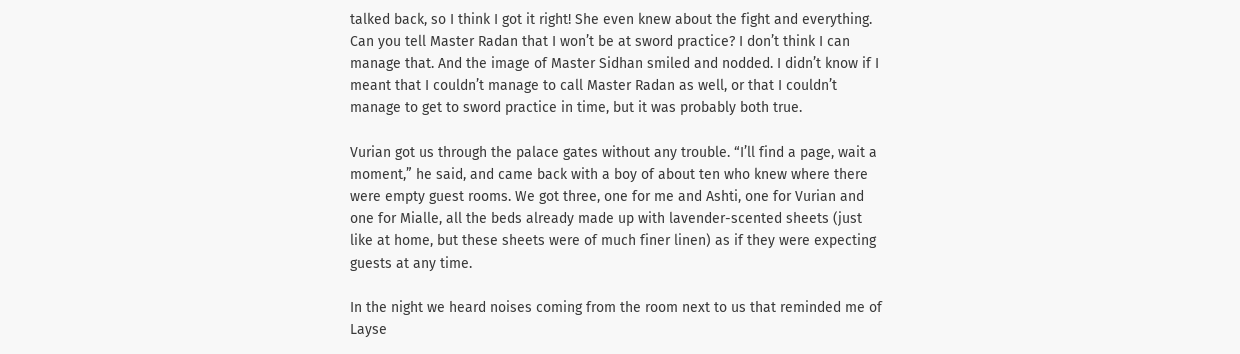talked back, so I think I got it right! She even knew about the fight and everything. Can you tell Master Radan that I won’t be at sword practice? I don’t think I can manage that. And the image of Master Sidhan smiled and nodded. I didn’t know if I meant that I couldn’t manage to call Master Radan as well, or that I couldn’t manage to get to sword practice in time, but it was probably both true.

Vurian got us through the palace gates without any trouble. “I’ll find a page, wait a moment,” he said, and came back with a boy of about ten who knew where there were empty guest rooms. We got three, one for me and Ashti, one for Vurian and one for Mialle, all the beds already made up with lavender-scented sheets (just like at home, but these sheets were of much finer linen) as if they were expecting guests at any time.

In the night we heard noises coming from the room next to us that reminded me of Layse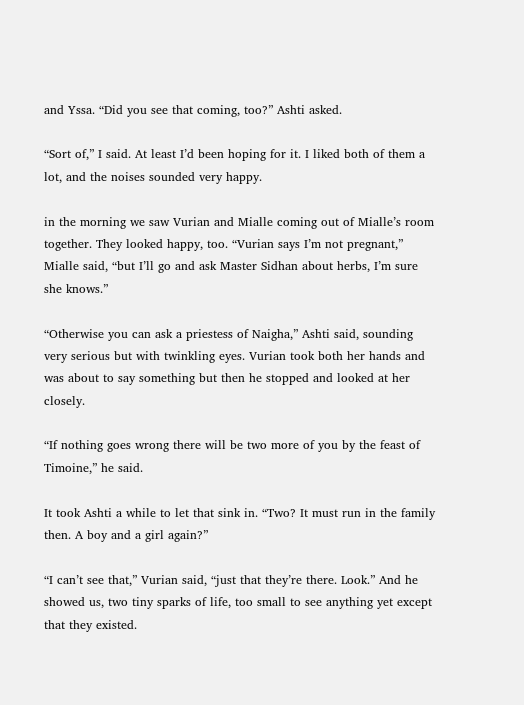and Yssa. “Did you see that coming, too?” Ashti asked.

“Sort of,” I said. At least I’d been hoping for it. I liked both of them a lot, and the noises sounded very happy.

in the morning we saw Vurian and Mialle coming out of Mialle’s room together. They looked happy, too. “Vurian says I’m not pregnant,” Mialle said, “but I’ll go and ask Master Sidhan about herbs, I’m sure she knows.”

“Otherwise you can ask a priestess of Naigha,” Ashti said, sounding very serious but with twinkling eyes. Vurian took both her hands and was about to say something but then he stopped and looked at her closely.

“If nothing goes wrong there will be two more of you by the feast of Timoine,” he said.

It took Ashti a while to let that sink in. “Two? It must run in the family then. A boy and a girl again?”

“I can’t see that,” Vurian said, “just that they’re there. Look.” And he showed us, two tiny sparks of life, too small to see anything yet except that they existed.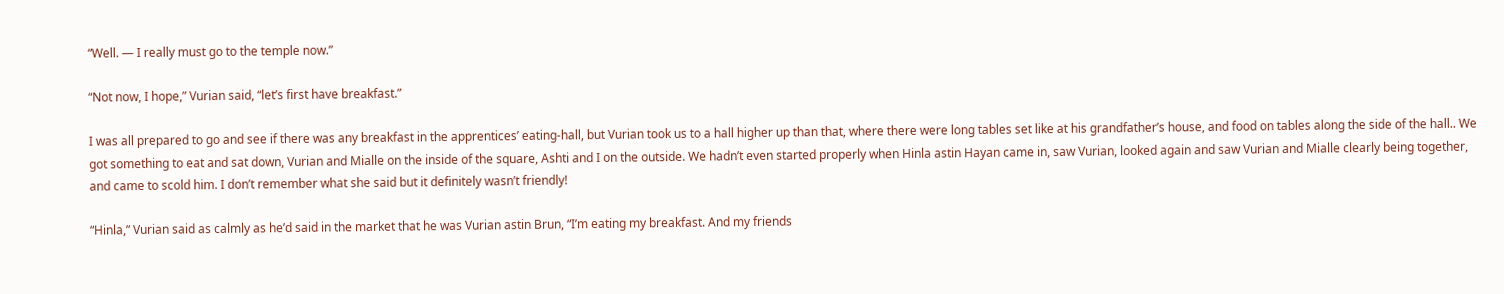“Well. — I really must go to the temple now.”

“Not now, I hope,” Vurian said, “let’s first have breakfast.”

I was all prepared to go and see if there was any breakfast in the apprentices’ eating-hall, but Vurian took us to a hall higher up than that, where there were long tables set like at his grandfather’s house, and food on tables along the side of the hall.. We got something to eat and sat down, Vurian and Mialle on the inside of the square, Ashti and I on the outside. We hadn’t even started properly when Hinla astin Hayan came in, saw Vurian, looked again and saw Vurian and Mialle clearly being together, and came to scold him. I don’t remember what she said but it definitely wasn’t friendly!

“Hinla,” Vurian said as calmly as he’d said in the market that he was Vurian astin Brun, “I’m eating my breakfast. And my friends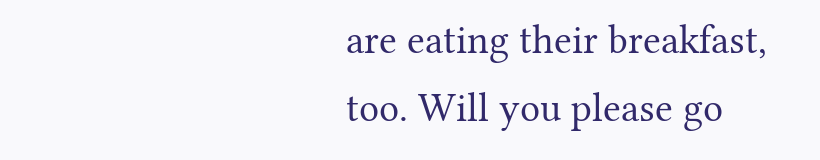are eating their breakfast, too. Will you please go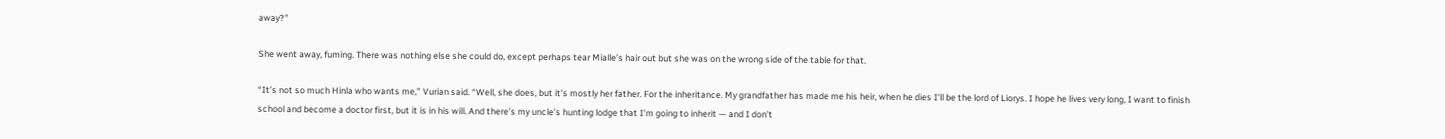away?”

She went away, fuming. There was nothing else she could do, except perhaps tear Mialle’s hair out but she was on the wrong side of the table for that.

“It’s not so much Hinla who wants me,” Vurian said. “Well, she does, but it’s mostly her father. For the inheritance. My grandfather has made me his heir, when he dies I’ll be the lord of Liorys. I hope he lives very long, I want to finish school and become a doctor first, but it is in his will. And there’s my uncle’s hunting lodge that I’m going to inherit — and I don’t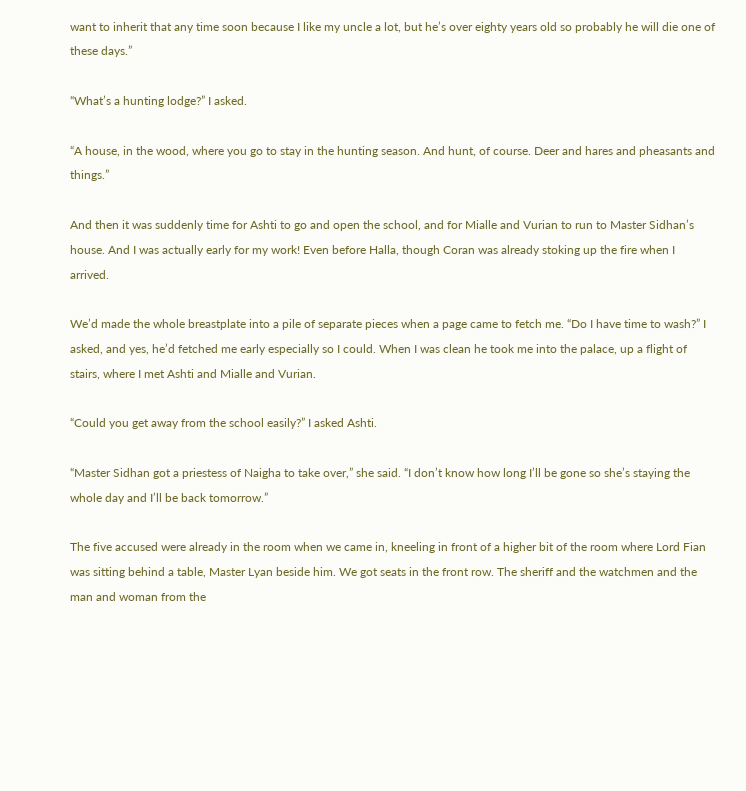want to inherit that any time soon because I like my uncle a lot, but he’s over eighty years old so probably he will die one of these days.”

“What’s a hunting lodge?” I asked.

“A house, in the wood, where you go to stay in the hunting season. And hunt, of course. Deer and hares and pheasants and things.”

And then it was suddenly time for Ashti to go and open the school, and for Mialle and Vurian to run to Master Sidhan’s house. And I was actually early for my work! Even before Halla, though Coran was already stoking up the fire when I arrived.

We’d made the whole breastplate into a pile of separate pieces when a page came to fetch me. “Do I have time to wash?” I asked, and yes, he’d fetched me early especially so I could. When I was clean he took me into the palace, up a flight of stairs, where I met Ashti and Mialle and Vurian.

“Could you get away from the school easily?” I asked Ashti.

“Master Sidhan got a priestess of Naigha to take over,” she said. “I don’t know how long I’ll be gone so she’s staying the whole day and I’ll be back tomorrow.”

The five accused were already in the room when we came in, kneeling in front of a higher bit of the room where Lord Fian was sitting behind a table, Master Lyan beside him. We got seats in the front row. The sheriff and the watchmen and the man and woman from the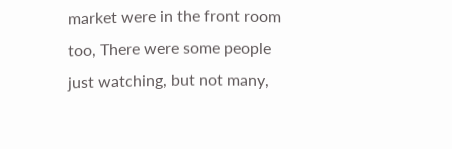market were in the front room too, There were some people just watching, but not many,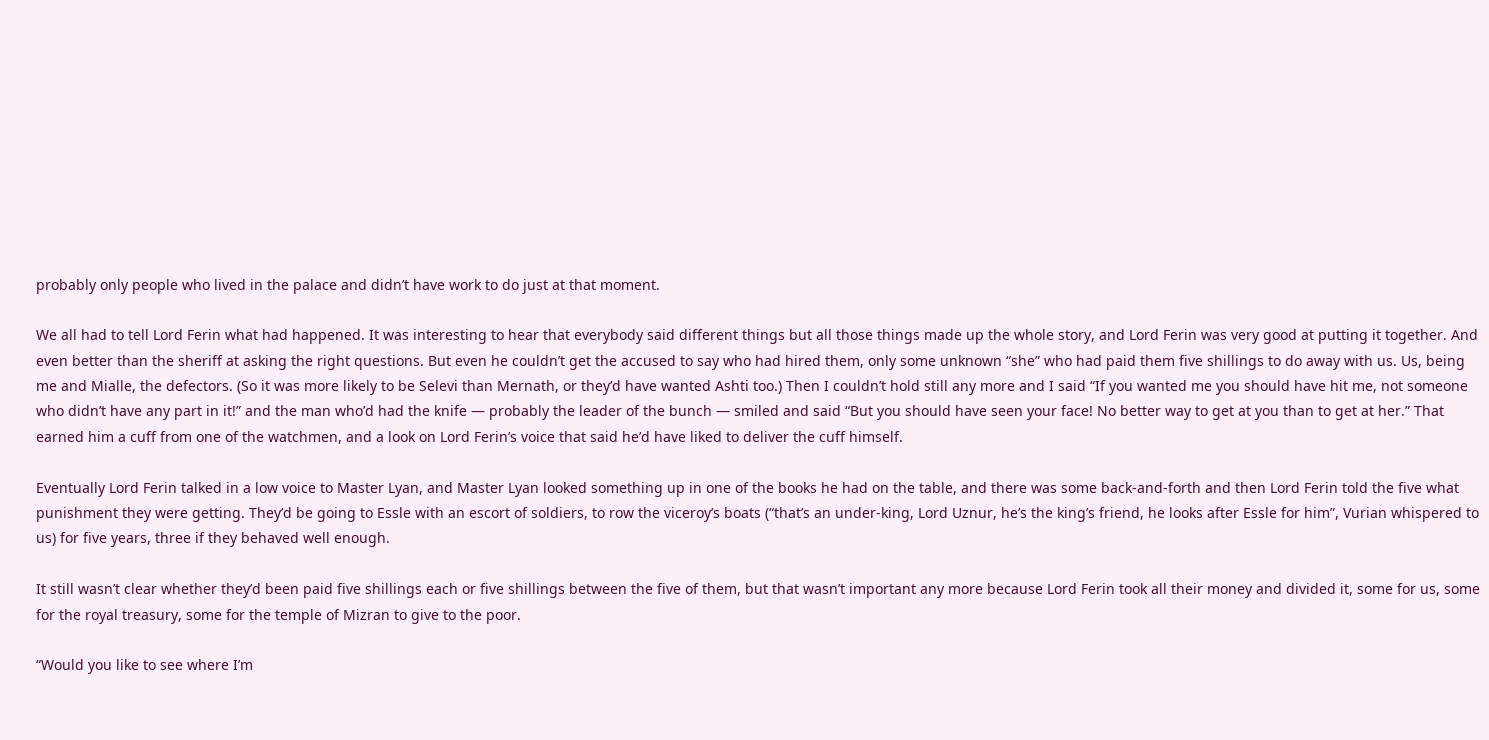probably only people who lived in the palace and didn’t have work to do just at that moment.

We all had to tell Lord Ferin what had happened. It was interesting to hear that everybody said different things but all those things made up the whole story, and Lord Ferin was very good at putting it together. And even better than the sheriff at asking the right questions. But even he couldn’t get the accused to say who had hired them, only some unknown “she” who had paid them five shillings to do away with us. Us, being me and Mialle, the defectors. (So it was more likely to be Selevi than Mernath, or they’d have wanted Ashti too.) Then I couldn’t hold still any more and I said “If you wanted me you should have hit me, not someone who didn’t have any part in it!” and the man who’d had the knife — probably the leader of the bunch — smiled and said “But you should have seen your face! No better way to get at you than to get at her.” That earned him a cuff from one of the watchmen, and a look on Lord Ferin’s voice that said he’d have liked to deliver the cuff himself.

Eventually Lord Ferin talked in a low voice to Master Lyan, and Master Lyan looked something up in one of the books he had on the table, and there was some back-and-forth and then Lord Ferin told the five what punishment they were getting. They’d be going to Essle with an escort of soldiers, to row the viceroy’s boats (“that’s an under-king, Lord Uznur, he’s the king’s friend, he looks after Essle for him”, Vurian whispered to us) for five years, three if they behaved well enough.

It still wasn’t clear whether they’d been paid five shillings each or five shillings between the five of them, but that wasn’t important any more because Lord Ferin took all their money and divided it, some for us, some for the royal treasury, some for the temple of Mizran to give to the poor.

“Would you like to see where I’m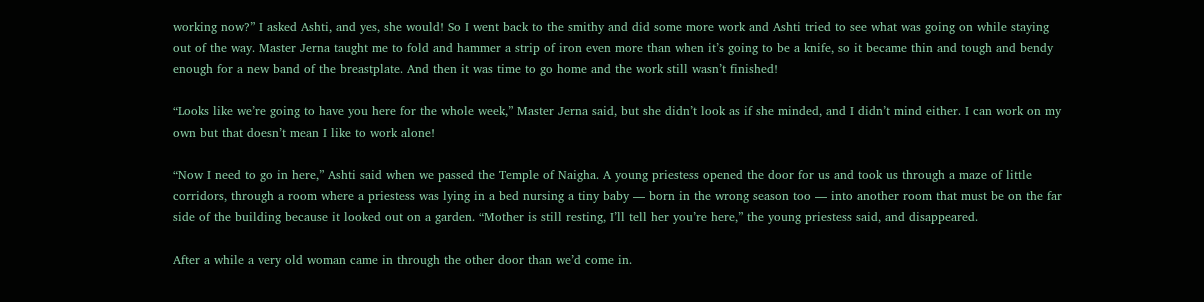working now?” I asked Ashti, and yes, she would! So I went back to the smithy and did some more work and Ashti tried to see what was going on while staying out of the way. Master Jerna taught me to fold and hammer a strip of iron even more than when it’s going to be a knife, so it became thin and tough and bendy enough for a new band of the breastplate. And then it was time to go home and the work still wasn’t finished!

“Looks like we’re going to have you here for the whole week,” Master Jerna said, but she didn’t look as if she minded, and I didn’t mind either. I can work on my own but that doesn’t mean I like to work alone!

“Now I need to go in here,” Ashti said when we passed the Temple of Naigha. A young priestess opened the door for us and took us through a maze of little corridors, through a room where a priestess was lying in a bed nursing a tiny baby — born in the wrong season too — into another room that must be on the far side of the building because it looked out on a garden. “Mother is still resting, I’ll tell her you’re here,” the young priestess said, and disappeared.

After a while a very old woman came in through the other door than we’d come in.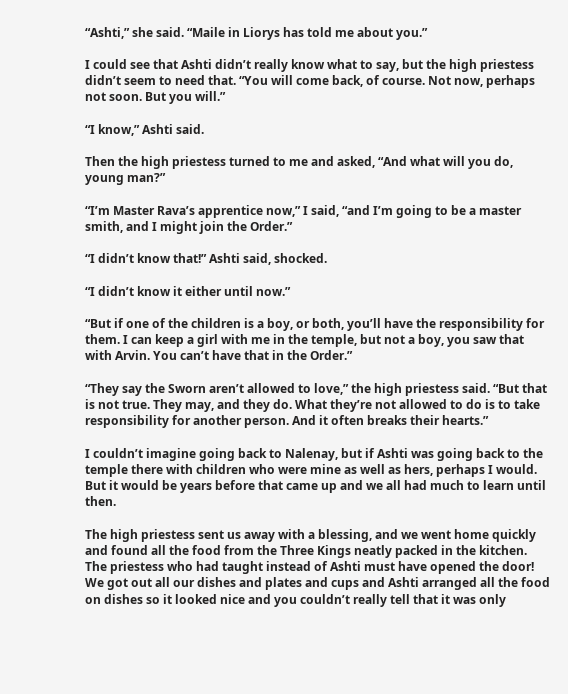“Ashti,” she said. “Maile in Liorys has told me about you.”

I could see that Ashti didn’t really know what to say, but the high priestess didn’t seem to need that. “You will come back, of course. Not now, perhaps not soon. But you will.”

“I know,” Ashti said.

Then the high priestess turned to me and asked, “And what will you do, young man?”

“I’m Master Rava’s apprentice now,” I said, “and I’m going to be a master smith, and I might join the Order.”

“I didn’t know that!” Ashti said, shocked.

“I didn’t know it either until now.”

“But if one of the children is a boy, or both, you’ll have the responsibility for them. I can keep a girl with me in the temple, but not a boy, you saw that with Arvin. You can’t have that in the Order.”

“They say the Sworn aren’t allowed to love,” the high priestess said. “But that is not true. They may, and they do. What they’re not allowed to do is to take responsibility for another person. And it often breaks their hearts.”

I couldn’t imagine going back to Nalenay, but if Ashti was going back to the temple there with children who were mine as well as hers, perhaps I would. But it would be years before that came up and we all had much to learn until then.

The high priestess sent us away with a blessing, and we went home quickly and found all the food from the Three Kings neatly packed in the kitchen. The priestess who had taught instead of Ashti must have opened the door! We got out all our dishes and plates and cups and Ashti arranged all the food on dishes so it looked nice and you couldn’t really tell that it was only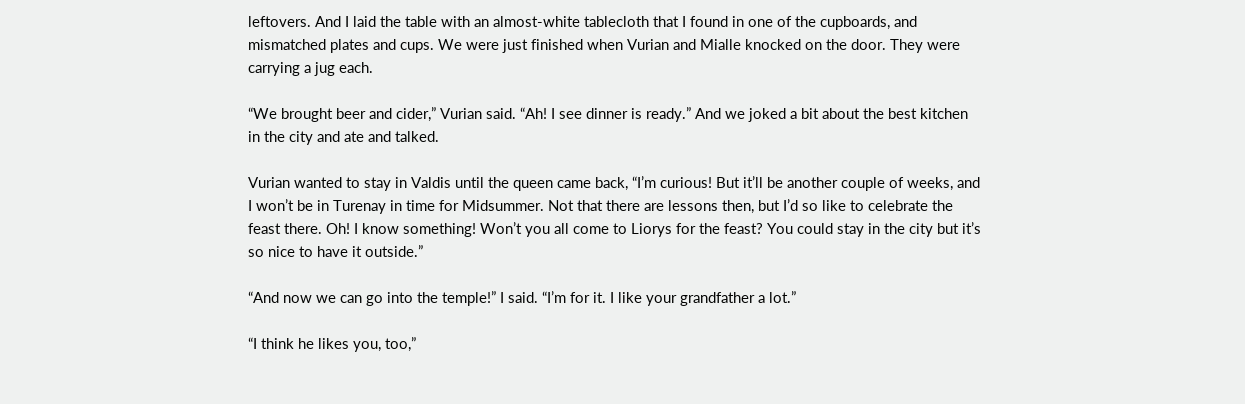leftovers. And I laid the table with an almost-white tablecloth that I found in one of the cupboards, and mismatched plates and cups. We were just finished when Vurian and Mialle knocked on the door. They were carrying a jug each.

“We brought beer and cider,” Vurian said. “Ah! I see dinner is ready.” And we joked a bit about the best kitchen in the city and ate and talked.

Vurian wanted to stay in Valdis until the queen came back, “I’m curious! But it’ll be another couple of weeks, and I won’t be in Turenay in time for Midsummer. Not that there are lessons then, but I’d so like to celebrate the feast there. Oh! I know something! Won’t you all come to Liorys for the feast? You could stay in the city but it’s so nice to have it outside.”

“And now we can go into the temple!” I said. “I’m for it. I like your grandfather a lot.”

“I think he likes you, too,”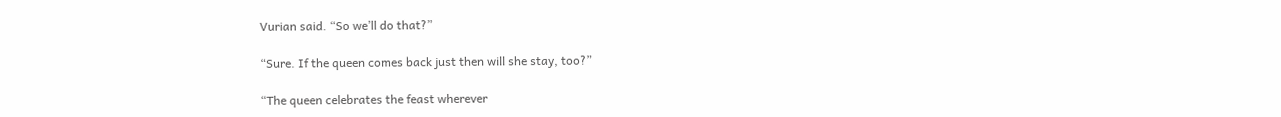Vurian said. “So we’ll do that?”

“Sure. If the queen comes back just then will she stay, too?”

“The queen celebrates the feast wherever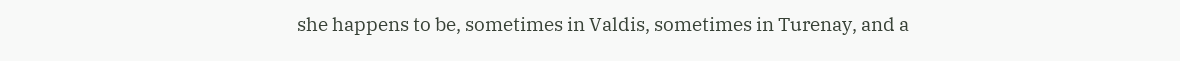she happens to be, sometimes in Valdis, sometimes in Turenay, and a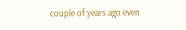couple of years ago even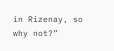in Rizenay, so why not?”